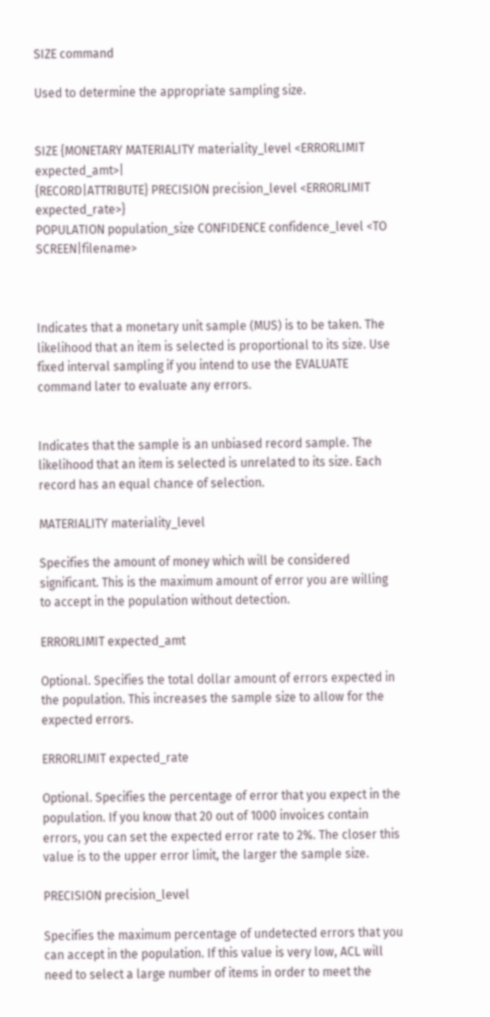SIZE command

Used to determine the appropriate sampling size.


SIZE {MONETARY MATERIALITY materiality_level <ERRORLIMIT expected_amt>|
{RECORD|ATTRIBUTE} PRECISION precision_level <ERRORLIMIT expected_rate>}
POPULATION population_size CONFIDENCE confidence_level <TO SCREEN|filename>



Indicates that a monetary unit sample (MUS) is to be taken. The likelihood that an item is selected is proportional to its size. Use fixed interval sampling if you intend to use the EVALUATE command later to evaluate any errors.


Indicates that the sample is an unbiased record sample. The likelihood that an item is selected is unrelated to its size. Each record has an equal chance of selection.

MATERIALITY materiality_level

Specifies the amount of money which will be considered significant. This is the maximum amount of error you are willing to accept in the population without detection.

ERRORLIMIT expected_amt

Optional. Specifies the total dollar amount of errors expected in the population. This increases the sample size to allow for the expected errors.

ERRORLIMIT expected_rate

Optional. Specifies the percentage of error that you expect in the population. If you know that 20 out of 1000 invoices contain errors, you can set the expected error rate to 2%. The closer this value is to the upper error limit, the larger the sample size.

PRECISION precision_level

Specifies the maximum percentage of undetected errors that you can accept in the population. If this value is very low, ACL will need to select a large number of items in order to meet the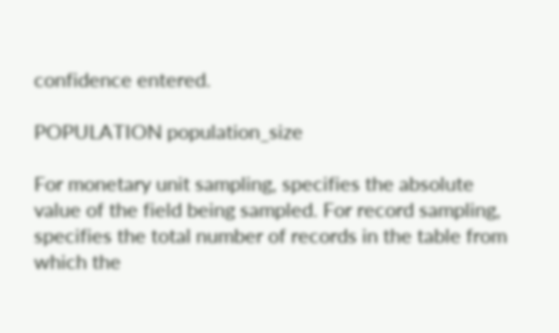confidence entered.

POPULATION population_size

For monetary unit sampling, specifies the absolute value of the field being sampled. For record sampling, specifies the total number of records in the table from which the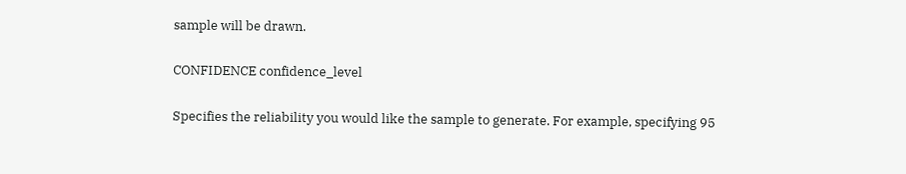sample will be drawn.

CONFIDENCE confidence_level

Specifies the reliability you would like the sample to generate. For example, specifying 95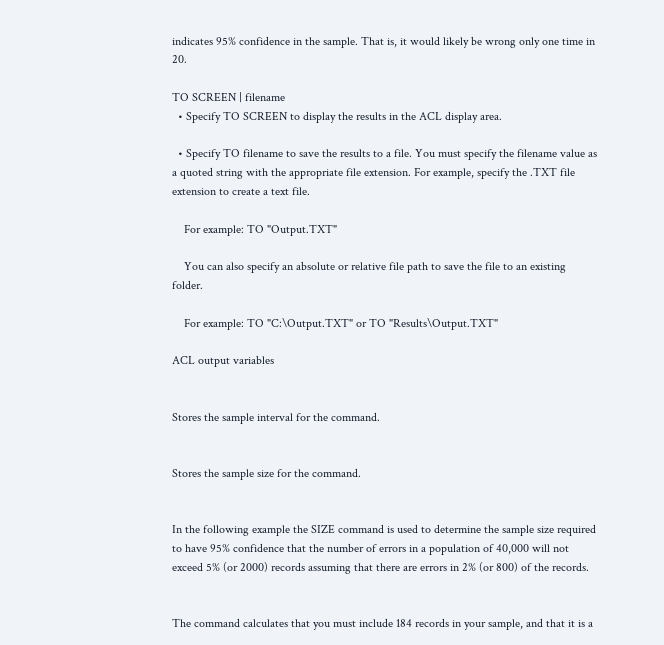indicates 95% confidence in the sample. That is, it would likely be wrong only one time in 20.

TO SCREEN | filename
  • Specify TO SCREEN to display the results in the ACL display area.

  • Specify TO filename to save the results to a file. You must specify the filename value as a quoted string with the appropriate file extension. For example, specify the .TXT file extension to create a text file.

    For example: TO "Output.TXT"

    You can also specify an absolute or relative file path to save the file to an existing folder.

    For example: TO "C:\Output.TXT" or TO "Results\Output.TXT"

ACL output variables


Stores the sample interval for the command.


Stores the sample size for the command.


In the following example the SIZE command is used to determine the sample size required to have 95% confidence that the number of errors in a population of 40,000 will not exceed 5% (or 2000) records assuming that there are errors in 2% (or 800) of the records.


The command calculates that you must include 184 records in your sample, and that it is a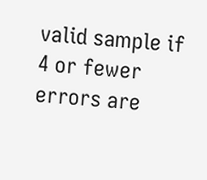valid sample if 4 or fewer errors are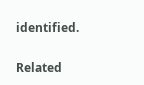identified.

Related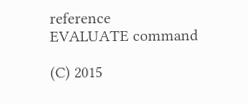reference
EVALUATE command

(C) 2015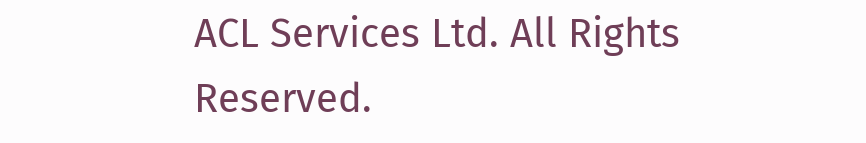ACL Services Ltd. All Rights Reserved.